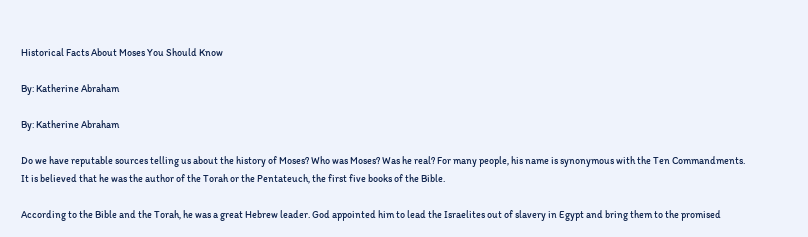Historical Facts About Moses You Should Know

By: Katherine Abraham

By: Katherine Abraham

Do we have reputable sources telling us about the history of Moses? Who was Moses? Was he real? For many people, his name is synonymous with the Ten Commandments. It is believed that he was the author of the Torah or the Pentateuch, the first five books of the Bible.

According to the Bible and the Torah, he was a great Hebrew leader. God appointed him to lead the Israelites out of slavery in Egypt and bring them to the promised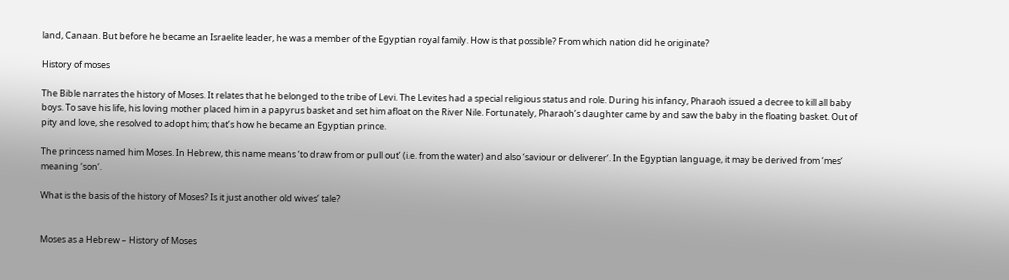land, Canaan. But before he became an Israelite leader, he was a member of the Egyptian royal family. How is that possible? From which nation did he originate?

History of moses

The Bible narrates the history of Moses. It relates that he belonged to the tribe of Levi. The Levites had a special religious status and role. During his infancy, Pharaoh issued a decree to kill all baby boys. To save his life, his loving mother placed him in a papyrus basket and set him afloat on the River Nile. Fortunately, Pharaoh’s daughter came by and saw the baby in the floating basket. Out of pity and love, she resolved to adopt him; that’s how he became an Egyptian prince.

The princess named him Moses. In Hebrew, this name means ‘to draw from or pull out’ (i.e. from the water) and also ‘saviour or deliverer‘. In the Egyptian language, it may be derived from ‘mes‘ meaning ‘son‘.

What is the basis of the history of Moses? Is it just another old wives’ tale?


Moses as a Hebrew – History of Moses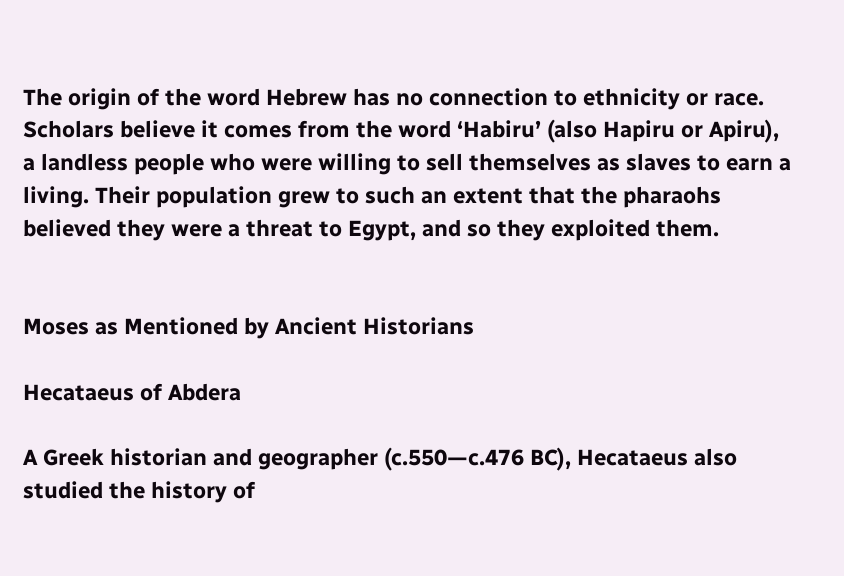The origin of the word Hebrew has no connection to ethnicity or race. Scholars believe it comes from the word ‘Habiru’ (also Hapiru or Apiru), a landless people who were willing to sell themselves as slaves to earn a living. Their population grew to such an extent that the pharaohs believed they were a threat to Egypt, and so they exploited them.


Moses as Mentioned by Ancient Historians

Hecataeus of Abdera

A Greek historian and geographer (c.550—c.476 BC), Hecataeus also studied the history of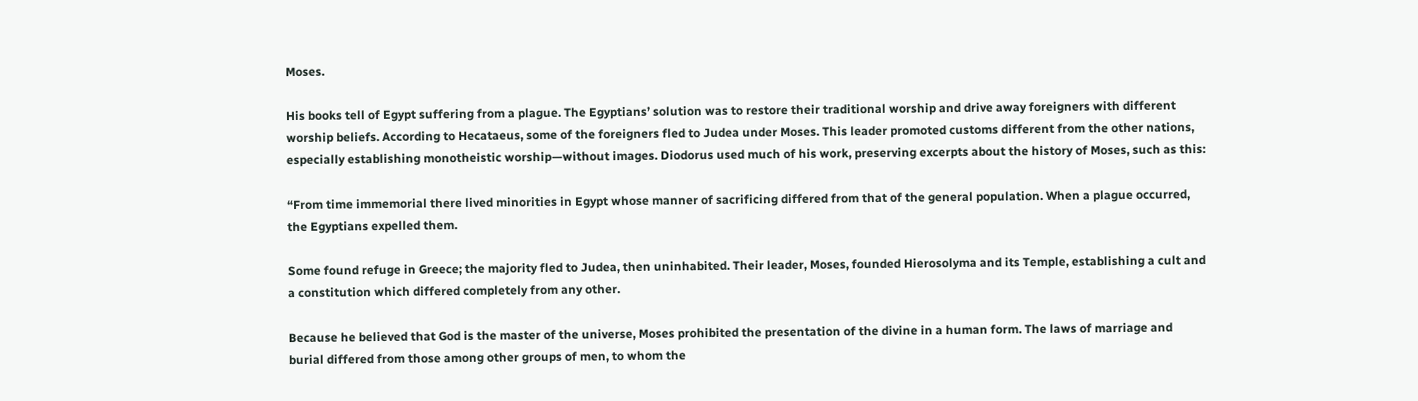Moses.

His books tell of Egypt suffering from a plague. The Egyptians’ solution was to restore their traditional worship and drive away foreigners with different worship beliefs. According to Hecataeus, some of the foreigners fled to Judea under Moses. This leader promoted customs different from the other nations, especially establishing monotheistic worship—without images. Diodorus used much of his work, preserving excerpts about the history of Moses, such as this:

“From time immemorial there lived minorities in Egypt whose manner of sacrificing differed from that of the general population. When a plague occurred, the Egyptians expelled them.

Some found refuge in Greece; the majority fled to Judea, then uninhabited. Their leader, Moses, founded Hierosolyma and its Temple, establishing a cult and a constitution which differed completely from any other.

Because he believed that God is the master of the universe, Moses prohibited the presentation of the divine in a human form. The laws of marriage and burial differed from those among other groups of men, to whom the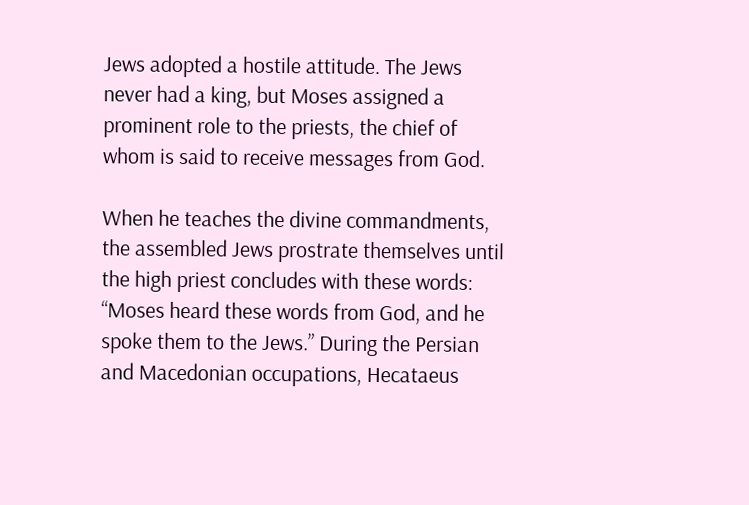Jews adopted a hostile attitude. The Jews never had a king, but Moses assigned a prominent role to the priests, the chief of whom is said to receive messages from God.

When he teaches the divine commandments, the assembled Jews prostrate themselves until the high priest concludes with these words: “Moses heard these words from God, and he spoke them to the Jews.” During the Persian and Macedonian occupations, Hecataeus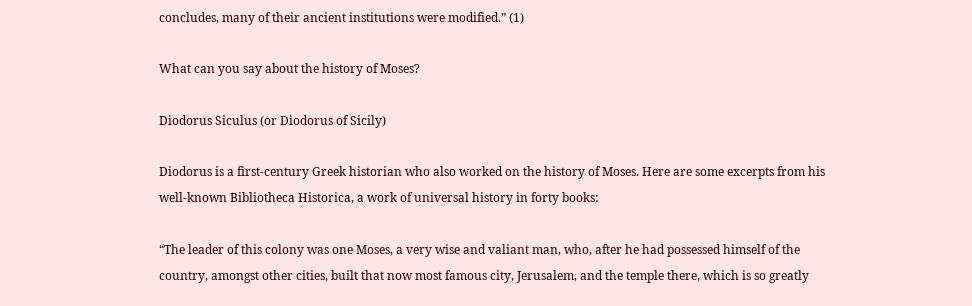concludes, many of their ancient institutions were modified.” (1)

What can you say about the history of Moses?

Diodorus Siculus (or Diodorus of Sicily)

Diodorus is a first-century Greek historian who also worked on the history of Moses. Here are some excerpts from his well-known Bibliotheca Historica, a work of universal history in forty books:

“The leader of this colony was one Moses, a very wise and valiant man, who, after he had possessed himself of the country, amongst other cities, built that now most famous city, Jerusalem, and the temple there, which is so greatly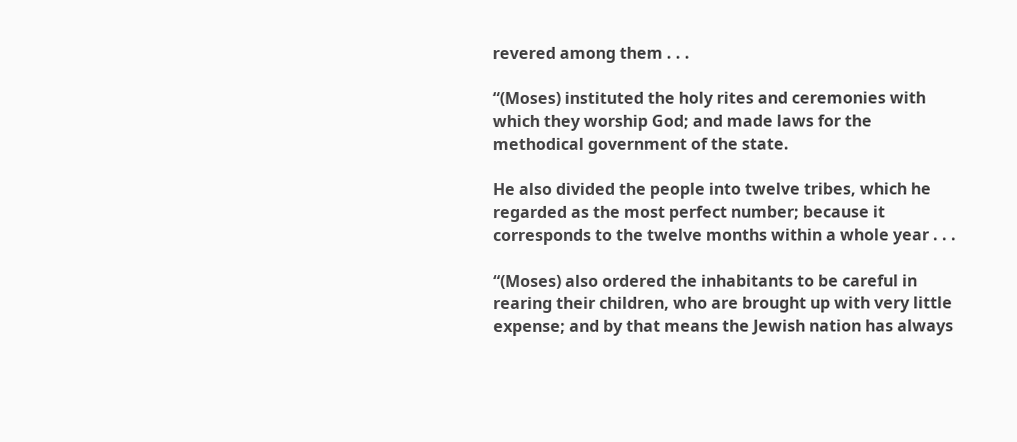revered among them . . .

“(Moses) instituted the holy rites and ceremonies with which they worship God; and made laws for the methodical government of the state.

He also divided the people into twelve tribes, which he regarded as the most perfect number; because it corresponds to the twelve months within a whole year . . .

“(Moses) also ordered the inhabitants to be careful in rearing their children, who are brought up with very little expense; and by that means the Jewish nation has always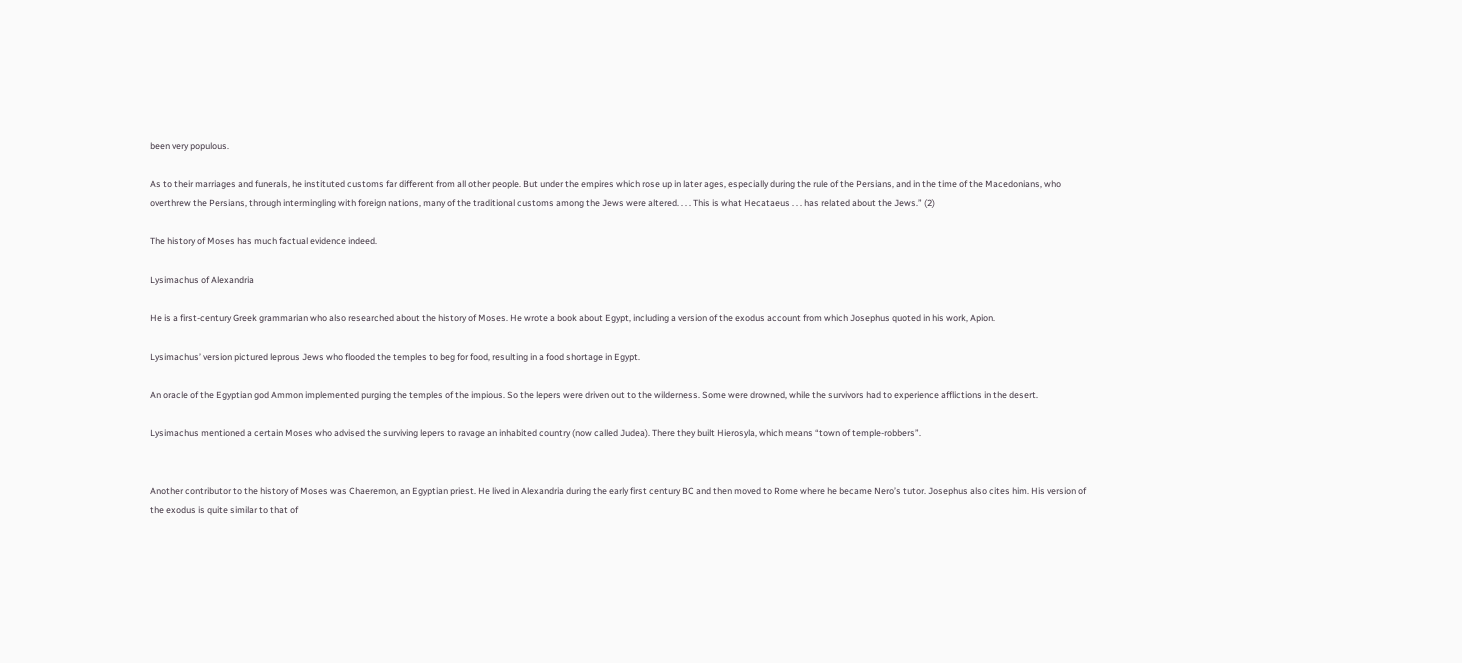been very populous.

As to their marriages and funerals, he instituted customs far different from all other people. But under the empires which rose up in later ages, especially during the rule of the Persians, and in the time of the Macedonians, who overthrew the Persians, through intermingling with foreign nations, many of the traditional customs among the Jews were altered. . . . This is what Hecataeus . . . has related about the Jews.” (2)

The history of Moses has much factual evidence indeed.

Lysimachus of Alexandria

He is a first-century Greek grammarian who also researched about the history of Moses. He wrote a book about Egypt, including a version of the exodus account from which Josephus quoted in his work, Apion.

Lysimachus’ version pictured leprous Jews who flooded the temples to beg for food, resulting in a food shortage in Egypt.

An oracle of the Egyptian god Ammon implemented purging the temples of the impious. So the lepers were driven out to the wilderness. Some were drowned, while the survivors had to experience afflictions in the desert.

Lysimachus mentioned a certain Moses who advised the surviving lepers to ravage an inhabited country (now called Judea). There they built Hierosyla, which means “town of temple-robbers”.


Another contributor to the history of Moses was Chaeremon, an Egyptian priest. He lived in Alexandria during the early first century BC and then moved to Rome where he became Nero’s tutor. Josephus also cites him. His version of the exodus is quite similar to that of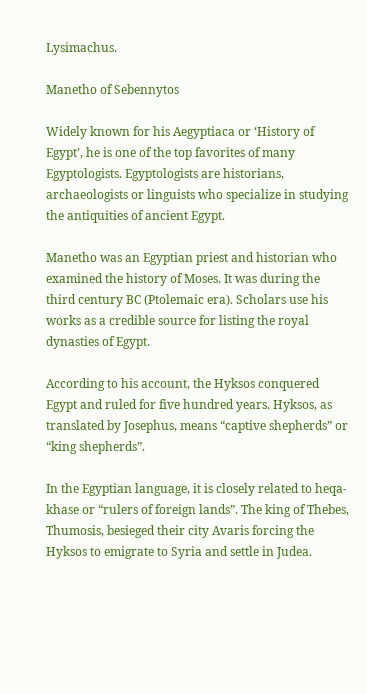Lysimachus.

Manetho of Sebennytos

Widely known for his Aegyptiaca or ‘History of Egypt’, he is one of the top favorites of many Egyptologists. Egyptologists are historians, archaeologists or linguists who specialize in studying the antiquities of ancient Egypt.

Manetho was an Egyptian priest and historian who examined the history of Moses. It was during the third century BC (Ptolemaic era). Scholars use his works as a credible source for listing the royal dynasties of Egypt.

According to his account, the Hyksos conquered Egypt and ruled for five hundred years. Hyksos, as translated by Josephus, means “captive shepherds” or “king shepherds”.

In the Egyptian language, it is closely related to heqa-khase or “rulers of foreign lands”. The king of Thebes, Thumosis, besieged their city Avaris forcing the Hyksos to emigrate to Syria and settle in Judea.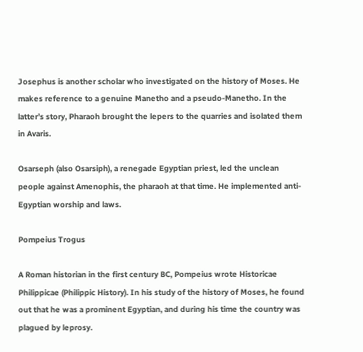Josephus is another scholar who investigated on the history of Moses. He makes reference to a genuine Manetho and a pseudo-Manetho. In the latter’s story, Pharaoh brought the lepers to the quarries and isolated them in Avaris.

Osarseph (also Osarsiph), a renegade Egyptian priest, led the unclean people against Amenophis, the pharaoh at that time. He implemented anti-Egyptian worship and laws.

Pompeius Trogus

A Roman historian in the first century BC, Pompeius wrote Historicae Philippicae (Philippic History). In his study of the history of Moses, he found out that he was a prominent Egyptian, and during his time the country was plagued by leprosy.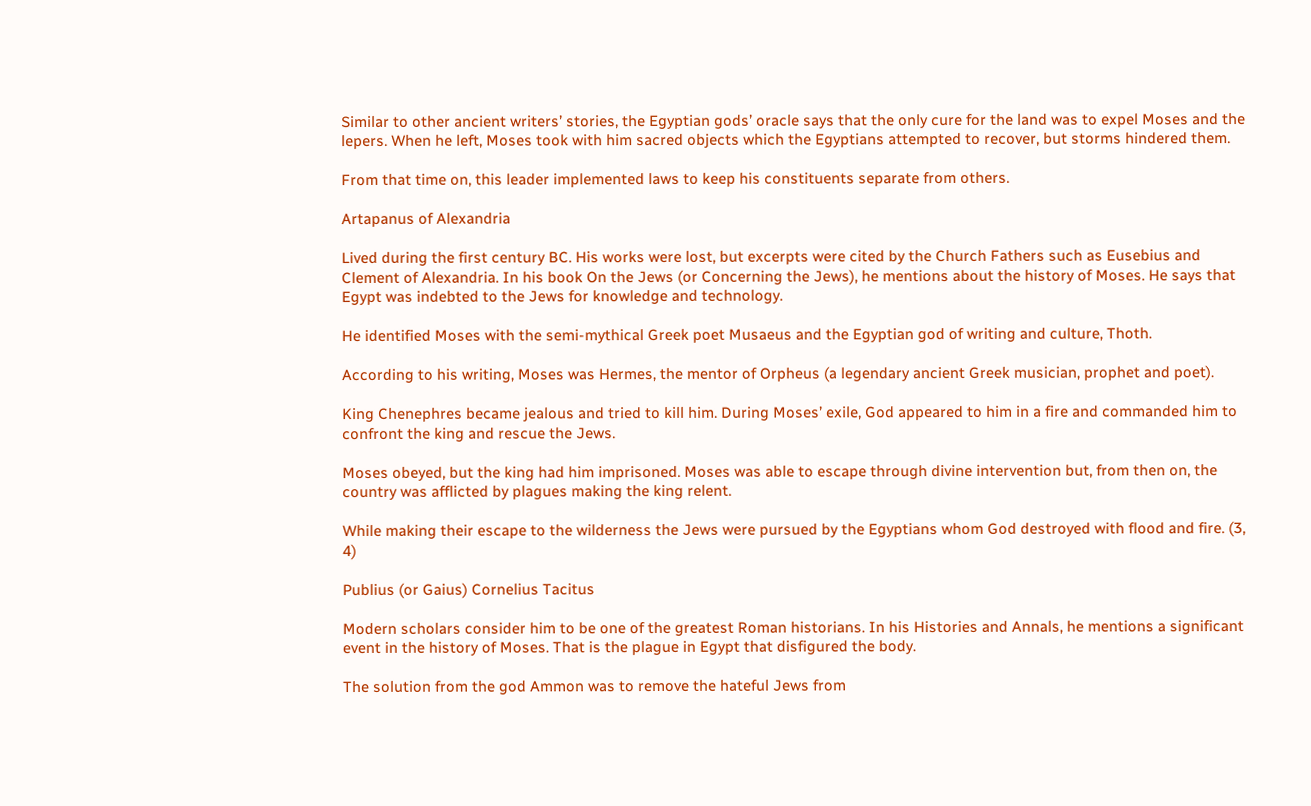Similar to other ancient writers’ stories, the Egyptian gods’ oracle says that the only cure for the land was to expel Moses and the lepers. When he left, Moses took with him sacred objects which the Egyptians attempted to recover, but storms hindered them.

From that time on, this leader implemented laws to keep his constituents separate from others.

Artapanus of Alexandria

Lived during the first century BC. His works were lost, but excerpts were cited by the Church Fathers such as Eusebius and Clement of Alexandria. In his book On the Jews (or Concerning the Jews), he mentions about the history of Moses. He says that Egypt was indebted to the Jews for knowledge and technology.

He identified Moses with the semi-mythical Greek poet Musaeus and the Egyptian god of writing and culture, Thoth.

According to his writing, Moses was Hermes, the mentor of Orpheus (a legendary ancient Greek musician, prophet and poet).

King Chenephres became jealous and tried to kill him. During Moses’ exile, God appeared to him in a fire and commanded him to confront the king and rescue the Jews.

Moses obeyed, but the king had him imprisoned. Moses was able to escape through divine intervention but, from then on, the country was afflicted by plagues making the king relent.

While making their escape to the wilderness the Jews were pursued by the Egyptians whom God destroyed with flood and fire. (3, 4)

Publius (or Gaius) Cornelius Tacitus

Modern scholars consider him to be one of the greatest Roman historians. In his Histories and Annals, he mentions a significant event in the history of Moses. That is the plague in Egypt that disfigured the body.

The solution from the god Ammon was to remove the hateful Jews from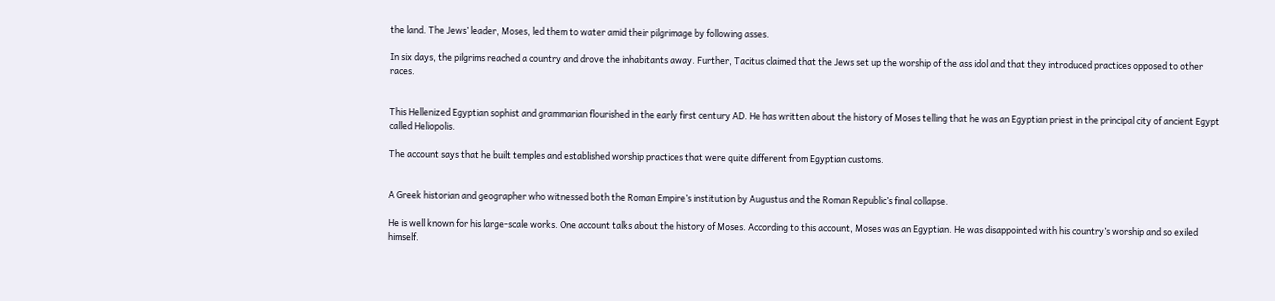the land. The Jews’ leader, Moses, led them to water amid their pilgrimage by following asses.

In six days, the pilgrims reached a country and drove the inhabitants away. Further, Tacitus claimed that the Jews set up the worship of the ass idol and that they introduced practices opposed to other races.


This Hellenized Egyptian sophist and grammarian flourished in the early first century AD. He has written about the history of Moses telling that he was an Egyptian priest in the principal city of ancient Egypt called Heliopolis.

The account says that he built temples and established worship practices that were quite different from Egyptian customs.


A Greek historian and geographer who witnessed both the Roman Empire’s institution by Augustus and the Roman Republic’s final collapse.

He is well known for his large-scale works. One account talks about the history of Moses. According to this account, Moses was an Egyptian. He was disappointed with his country’s worship and so exiled himself.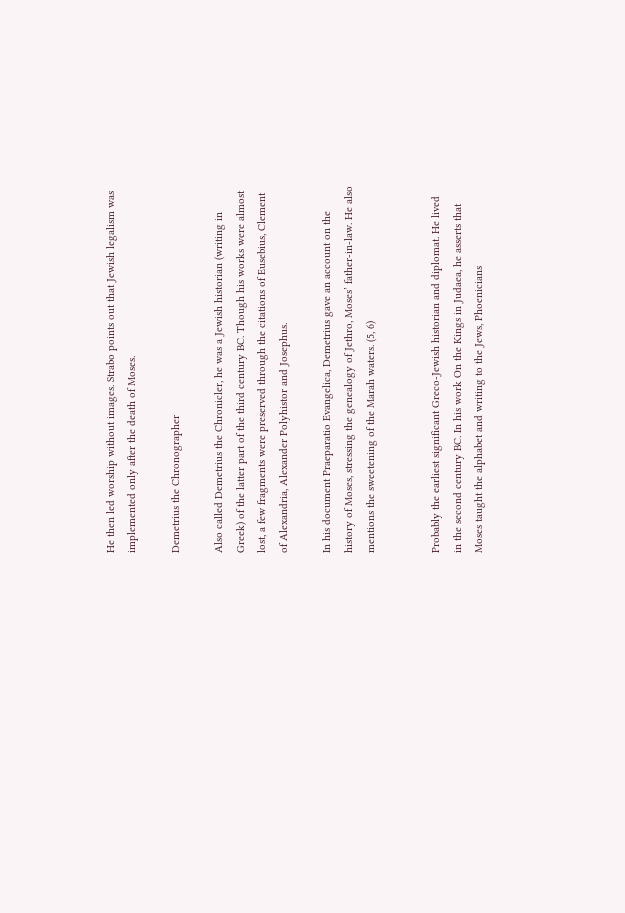He then led worship without images. Strabo points out that Jewish legalism was implemented only after the death of Moses.

Demetrius the Chronographer

Also called Demetrius the Chronicler, he was a Jewish historian (writing in Greek) of the latter part of the third century BC. Though his works were almost lost, a few fragments were preserved through the citations of Eusebius, Clement of Alexandria, Alexander Polyhistor and Josephus.

In his document Praeparatio Evangelica, Demetrius gave an account on the history of Moses, stressing the genealogy of Jethro, Moses’ father-in-law. He also mentions the sweetening of the Marah waters. (5, 6)


Probably the earliest significant Greco-Jewish historian and diplomat. He lived in the second century BC. In his work On the Kings in Judaea, he asserts that Moses taught the alphabet and writing to the Jews, Phoenicians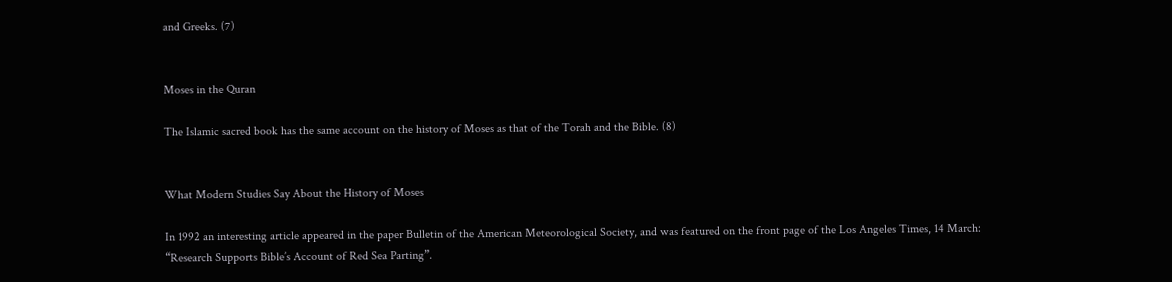and Greeks. (7)


Moses in the Quran

The Islamic sacred book has the same account on the history of Moses as that of the Torah and the Bible. (8)


What Modern Studies Say About the History of Moses

In 1992 an interesting article appeared in the paper Bulletin of the American Meteorological Society, and was featured on the front page of the Los Angeles Times, 14 March: “Research Supports Bible’s Account of Red Sea Parting”.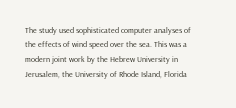The study used sophisticated computer analyses of the effects of wind speed over the sea. This was a modern joint work by the Hebrew University in Jerusalem, the University of Rhode Island, Florida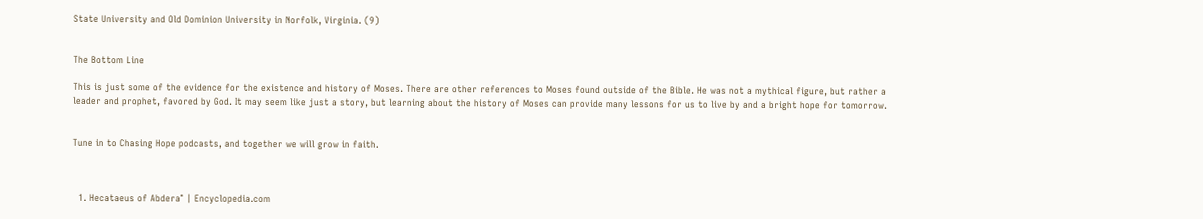State University and Old Dominion University in Norfolk, Virginia. (9)


The Bottom Line

This is just some of the evidence for the existence and history of Moses. There are other references to Moses found outside of the Bible. He was not a mythical figure, but rather a leader and prophet, favored by God. It may seem like just a story, but learning about the history of Moses can provide many lessons for us to live by and a bright hope for tomorrow.


Tune in to Chasing Hope podcasts, and together we will grow in faith.



  1. Hecataeus of Abdera° | Encyclopedia.com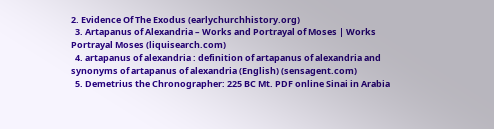2. Evidence Of The Exodus (earlychurchhistory.org)
  3. Artapanus of Alexandria – Works and Portrayal of Moses | Works Portrayal Moses (liquisearch.com)
  4. artapanus of alexandria : definition of artapanus of alexandria and synonyms of artapanus of alexandria (English) (sensagent.com)
  5. Demetrius the Chronographer: 225 BC Mt. PDF online Sinai in Arabia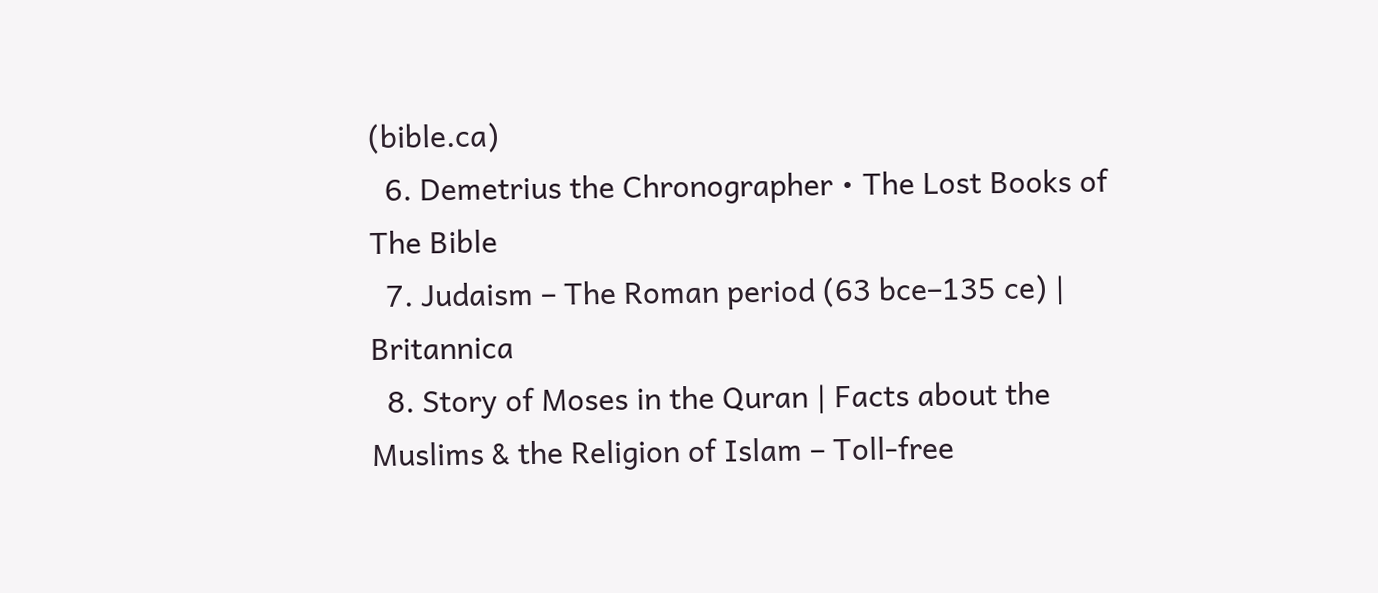(bible.ca)
  6. Demetrius the Chronographer • The Lost Books of The Bible
  7. Judaism – The Roman period (63 bce–135 ce) | Britannica
  8. Story of Moses in the Quran | Facts about the Muslims & the Religion of Islam – Toll-free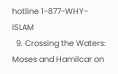hotline 1-877-WHY-ISLAM
  9. Crossing the Waters: Moses and Hamilcar on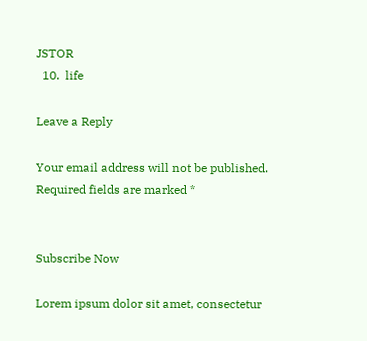JSTOR
  10.  life

Leave a Reply

Your email address will not be published. Required fields are marked *


Subscribe Now

Lorem ipsum dolor sit amet, consectetur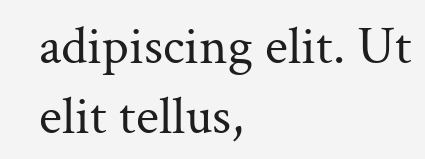adipiscing elit. Ut elit tellus,